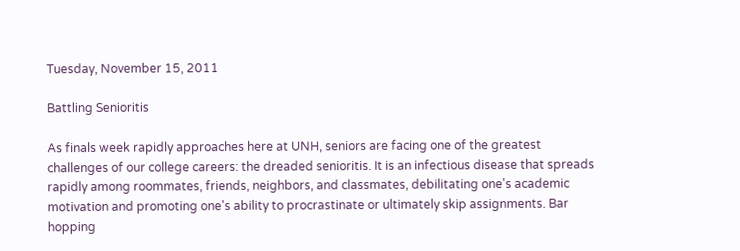Tuesday, November 15, 2011

Battling Senioritis

As finals week rapidly approaches here at UNH, seniors are facing one of the greatest challenges of our college careers: the dreaded senioritis. It is an infectious disease that spreads rapidly among roommates, friends, neighbors, and classmates, debilitating one's academic motivation and promoting one's ability to procrastinate or ultimately skip assignments. Bar hopping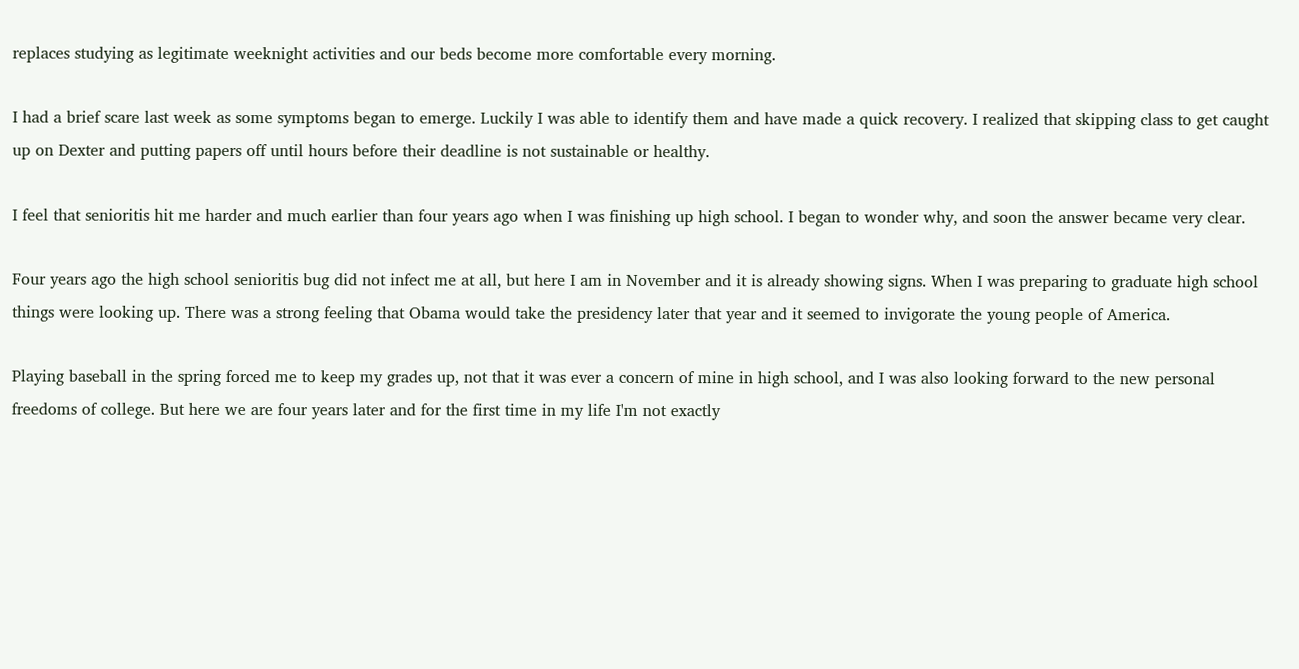replaces studying as legitimate weeknight activities and our beds become more comfortable every morning.

I had a brief scare last week as some symptoms began to emerge. Luckily I was able to identify them and have made a quick recovery. I realized that skipping class to get caught up on Dexter and putting papers off until hours before their deadline is not sustainable or healthy.

I feel that senioritis hit me harder and much earlier than four years ago when I was finishing up high school. I began to wonder why, and soon the answer became very clear.

Four years ago the high school senioritis bug did not infect me at all, but here I am in November and it is already showing signs. When I was preparing to graduate high school things were looking up. There was a strong feeling that Obama would take the presidency later that year and it seemed to invigorate the young people of America.

Playing baseball in the spring forced me to keep my grades up, not that it was ever a concern of mine in high school, and I was also looking forward to the new personal freedoms of college. But here we are four years later and for the first time in my life I'm not exactly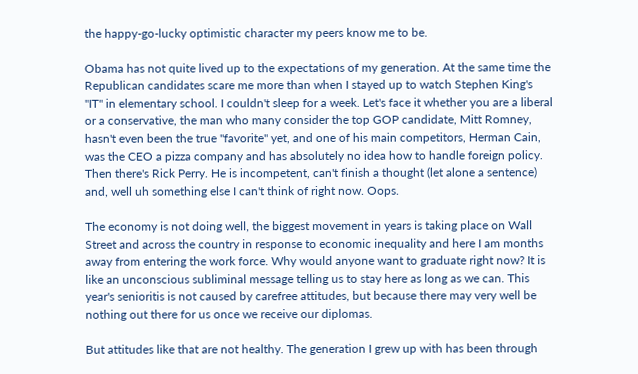the happy-go-lucky optimistic character my peers know me to be.

Obama has not quite lived up to the expectations of my generation. At the same time the Republican candidates scare me more than when I stayed up to watch Stephen King's "IT" in elementary school. I couldn't sleep for a week. Let's face it whether you are a liberal or a conservative, the man who many consider the top GOP candidate, Mitt Romney, hasn't even been the true "favorite" yet, and one of his main competitors, Herman Cain, was the CEO a pizza company and has absolutely no idea how to handle foreign policy. Then there's Rick Perry. He is incompetent, can't finish a thought (let alone a sentence) and, well uh something else I can't think of right now. Oops.

The economy is not doing well, the biggest movement in years is taking place on Wall Street and across the country in response to economic inequality and here I am months away from entering the work force. Why would anyone want to graduate right now? It is like an unconscious subliminal message telling us to stay here as long as we can. This year's senioritis is not caused by carefree attitudes, but because there may very well be nothing out there for us once we receive our diplomas.

But attitudes like that are not healthy. The generation I grew up with has been through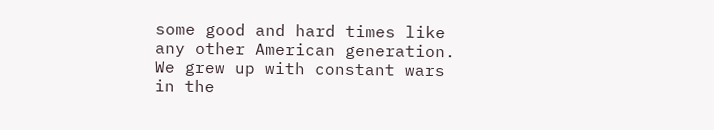some good and hard times like any other American generation. We grew up with constant wars in the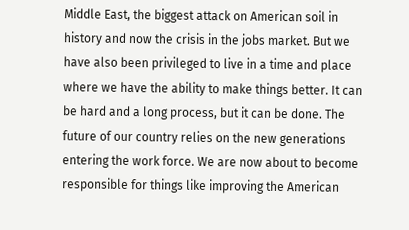Middle East, the biggest attack on American soil in history and now the crisis in the jobs market. But we have also been privileged to live in a time and place where we have the ability to make things better. It can be hard and a long process, but it can be done. The future of our country relies on the new generations entering the work force. We are now about to become responsible for things like improving the American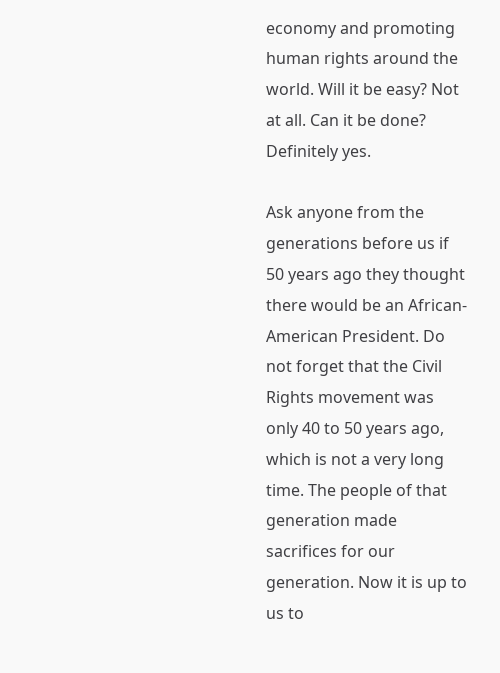economy and promoting human rights around the world. Will it be easy? Not at all. Can it be done? Definitely yes.

Ask anyone from the generations before us if 50 years ago they thought there would be an African-American President. Do not forget that the Civil Rights movement was only 40 to 50 years ago, which is not a very long time. The people of that generation made sacrifices for our generation. Now it is up to us to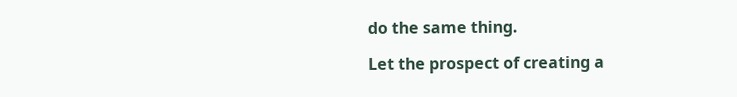do the same thing.

Let the prospect of creating a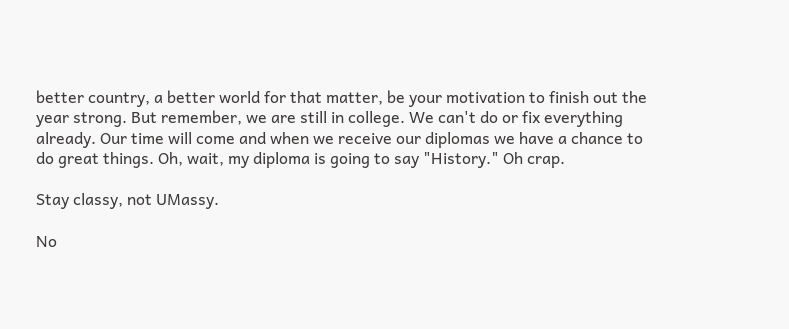better country, a better world for that matter, be your motivation to finish out the year strong. But remember, we are still in college. We can't do or fix everything already. Our time will come and when we receive our diplomas we have a chance to do great things. Oh, wait, my diploma is going to say "History." Oh crap.

Stay classy, not UMassy.

No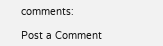comments:

Post a Comment